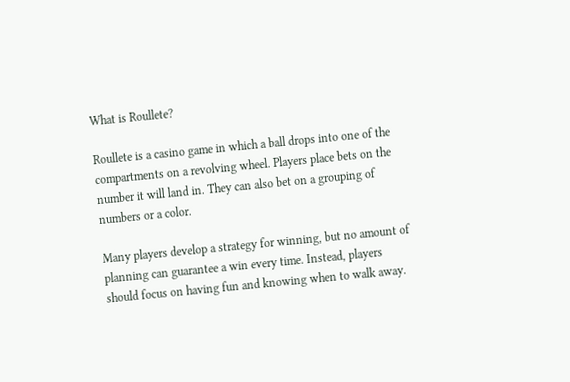What is Roullete?

Roullete is a casino game in which a ball drops into one of the compartments on a revolving wheel. Players place bets on the number it will land in. They can also bet on a grouping of numbers or a color.

Many players develop a strategy for winning, but no amount of planning can guarantee a win every time. Instead, players should focus on having fun and knowing when to walk away.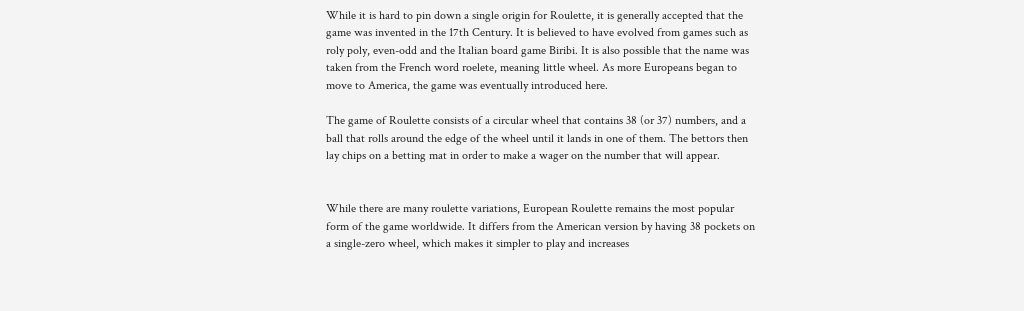While it is hard to pin down a single origin for Roulette, it is generally accepted that the game was invented in the 17th Century. It is believed to have evolved from games such as roly poly, even-odd and the Italian board game Biribi. It is also possible that the name was taken from the French word roelete, meaning little wheel. As more Europeans began to move to America, the game was eventually introduced here.

The game of Roulette consists of a circular wheel that contains 38 (or 37) numbers, and a ball that rolls around the edge of the wheel until it lands in one of them. The bettors then lay chips on a betting mat in order to make a wager on the number that will appear.


While there are many roulette variations, European Roulette remains the most popular form of the game worldwide. It differs from the American version by having 38 pockets on a single-zero wheel, which makes it simpler to play and increases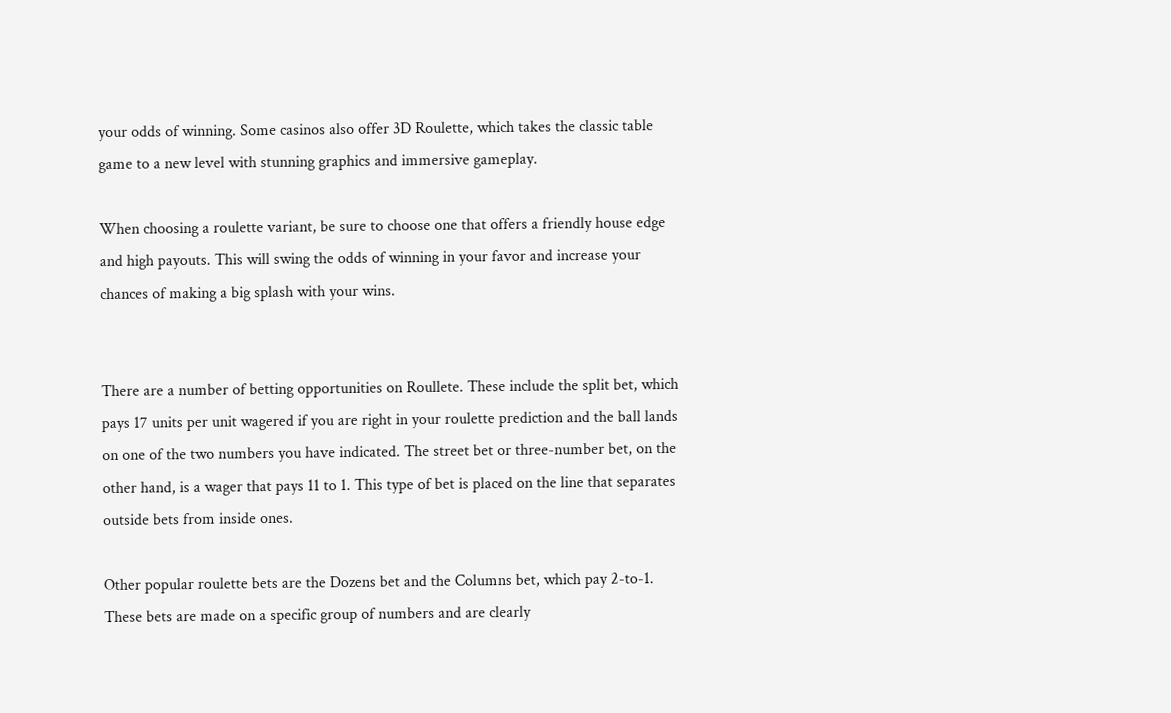your odds of winning. Some casinos also offer 3D Roulette, which takes the classic table game to a new level with stunning graphics and immersive gameplay.

When choosing a roulette variant, be sure to choose one that offers a friendly house edge and high payouts. This will swing the odds of winning in your favor and increase your chances of making a big splash with your wins.


There are a number of betting opportunities on Roullete. These include the split bet, which pays 17 units per unit wagered if you are right in your roulette prediction and the ball lands on one of the two numbers you have indicated. The street bet or three-number bet, on the other hand, is a wager that pays 11 to 1. This type of bet is placed on the line that separates outside bets from inside ones.

Other popular roulette bets are the Dozens bet and the Columns bet, which pay 2-to-1. These bets are made on a specific group of numbers and are clearly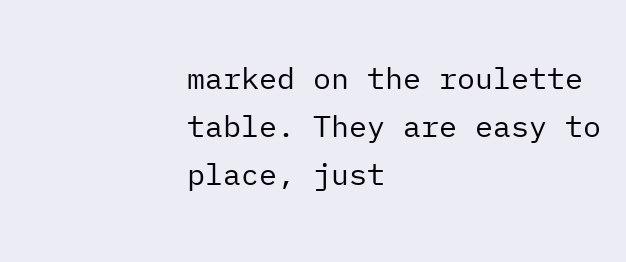marked on the roulette table. They are easy to place, just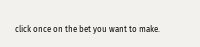click once on the bet you want to make.